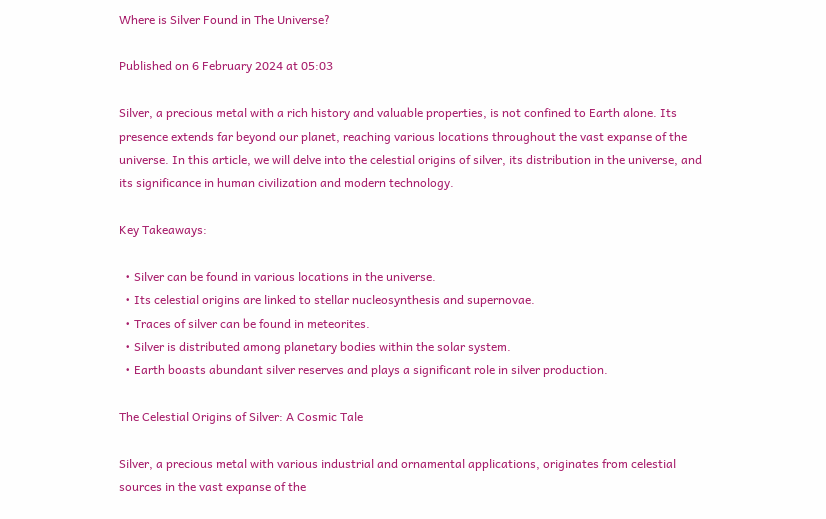Where is Silver Found in The Universe?

Published on 6 February 2024 at 05:03

Silver, a precious metal with a rich history and valuable properties, is not confined to Earth alone. Its presence extends far beyond our planet, reaching various locations throughout the vast expanse of the universe. In this article, we will delve into the celestial origins of silver, its distribution in the universe, and its significance in human civilization and modern technology.

Key Takeaways:

  • Silver can be found in various locations in the universe.
  • Its celestial origins are linked to stellar nucleosynthesis and supernovae.
  • Traces of silver can be found in meteorites.
  • Silver is distributed among planetary bodies within the solar system.
  • Earth boasts abundant silver reserves and plays a significant role in silver production.

The Celestial Origins of Silver: A Cosmic Tale

Silver, a precious metal with various industrial and ornamental applications, originates from celestial sources in the vast expanse of the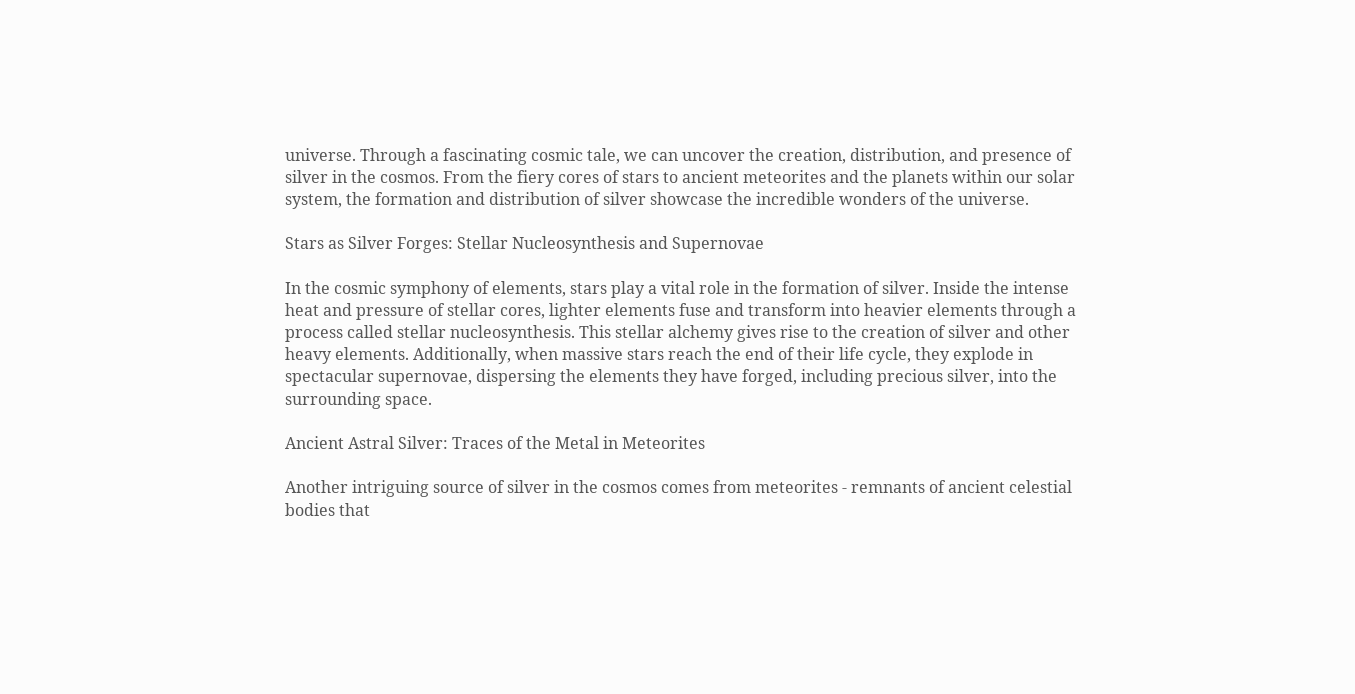universe. Through a fascinating cosmic tale, we can uncover the creation, distribution, and presence of silver in the cosmos. From the fiery cores of stars to ancient meteorites and the planets within our solar system, the formation and distribution of silver showcase the incredible wonders of the universe.

Stars as Silver Forges: Stellar Nucleosynthesis and Supernovae

In the cosmic symphony of elements, stars play a vital role in the formation of silver. Inside the intense heat and pressure of stellar cores, lighter elements fuse and transform into heavier elements through a process called stellar nucleosynthesis. This stellar alchemy gives rise to the creation of silver and other heavy elements. Additionally, when massive stars reach the end of their life cycle, they explode in spectacular supernovae, dispersing the elements they have forged, including precious silver, into the surrounding space.

Ancient Astral Silver: Traces of the Metal in Meteorites

Another intriguing source of silver in the cosmos comes from meteorites - remnants of ancient celestial bodies that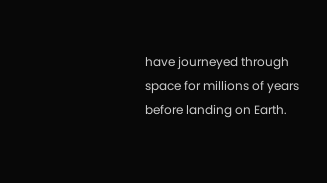have journeyed through space for millions of years before landing on Earth.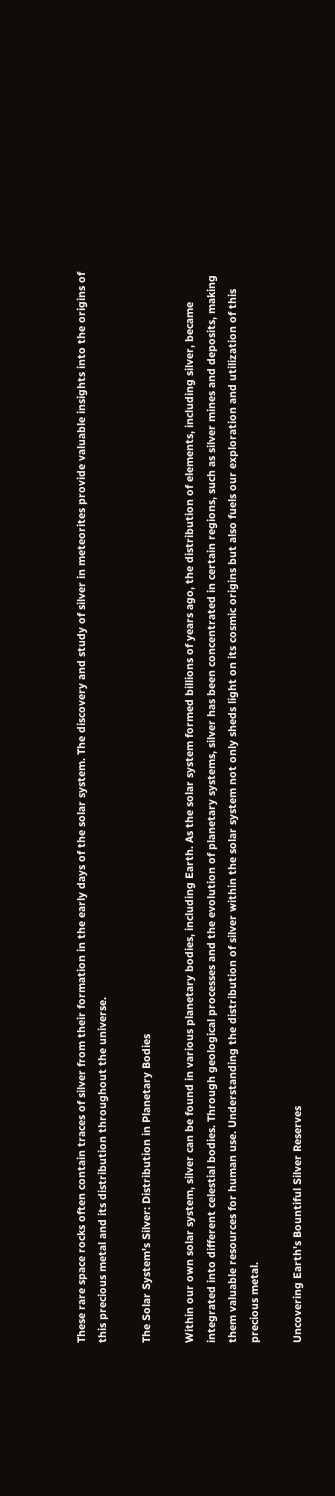These rare space rocks often contain traces of silver from their formation in the early days of the solar system. The discovery and study of silver in meteorites provide valuable insights into the origins of this precious metal and its distribution throughout the universe.

The Solar System's Silver: Distribution in Planetary Bodies

Within our own solar system, silver can be found in various planetary bodies, including Earth. As the solar system formed billions of years ago, the distribution of elements, including silver, became integrated into different celestial bodies. Through geological processes and the evolution of planetary systems, silver has been concentrated in certain regions, such as silver mines and deposits, making them valuable resources for human use. Understanding the distribution of silver within the solar system not only sheds light on its cosmic origins but also fuels our exploration and utilization of this precious metal.

Uncovering Earth's Bountiful Silver Reserves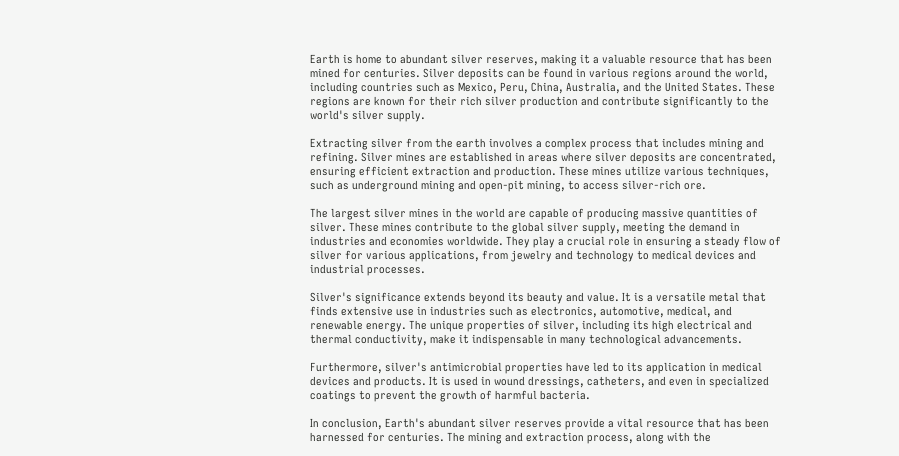Earth is home to abundant silver reserves, making it a valuable resource that has been mined for centuries. Silver deposits can be found in various regions around the world, including countries such as Mexico, Peru, China, Australia, and the United States. These regions are known for their rich silver production and contribute significantly to the world's silver supply.

Extracting silver from the earth involves a complex process that includes mining and refining. Silver mines are established in areas where silver deposits are concentrated, ensuring efficient extraction and production. These mines utilize various techniques, such as underground mining and open-pit mining, to access silver-rich ore.

The largest silver mines in the world are capable of producing massive quantities of silver. These mines contribute to the global silver supply, meeting the demand in industries and economies worldwide. They play a crucial role in ensuring a steady flow of silver for various applications, from jewelry and technology to medical devices and industrial processes.

Silver's significance extends beyond its beauty and value. It is a versatile metal that finds extensive use in industries such as electronics, automotive, medical, and renewable energy. The unique properties of silver, including its high electrical and thermal conductivity, make it indispensable in many technological advancements.

Furthermore, silver's antimicrobial properties have led to its application in medical devices and products. It is used in wound dressings, catheters, and even in specialized coatings to prevent the growth of harmful bacteria.

In conclusion, Earth's abundant silver reserves provide a vital resource that has been harnessed for centuries. The mining and extraction process, along with the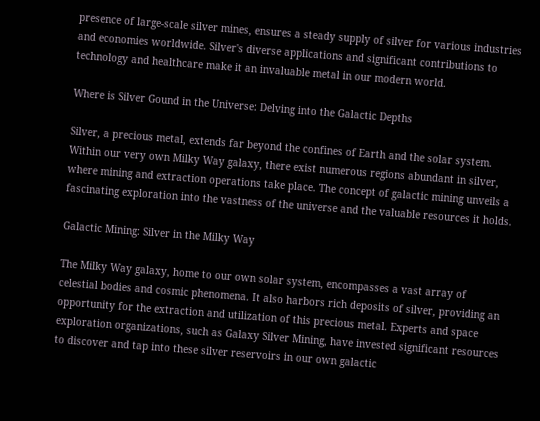presence of large-scale silver mines, ensures a steady supply of silver for various industries and economies worldwide. Silver's diverse applications and significant contributions to technology and healthcare make it an invaluable metal in our modern world.

Where is Silver Gound in the Universe: Delving into the Galactic Depths

Silver, a precious metal, extends far beyond the confines of Earth and the solar system. Within our very own Milky Way galaxy, there exist numerous regions abundant in silver, where mining and extraction operations take place. The concept of galactic mining unveils a fascinating exploration into the vastness of the universe and the valuable resources it holds.

Galactic Mining: Silver in the Milky Way

The Milky Way galaxy, home to our own solar system, encompasses a vast array of celestial bodies and cosmic phenomena. It also harbors rich deposits of silver, providing an opportunity for the extraction and utilization of this precious metal. Experts and space exploration organizations, such as Galaxy Silver Mining, have invested significant resources to discover and tap into these silver reservoirs in our own galactic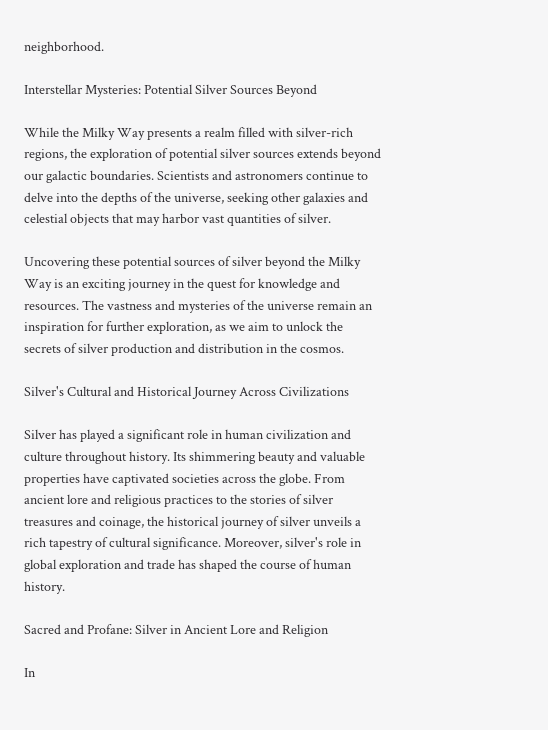neighborhood.

Interstellar Mysteries: Potential Silver Sources Beyond

While the Milky Way presents a realm filled with silver-rich regions, the exploration of potential silver sources extends beyond our galactic boundaries. Scientists and astronomers continue to delve into the depths of the universe, seeking other galaxies and celestial objects that may harbor vast quantities of silver.

Uncovering these potential sources of silver beyond the Milky Way is an exciting journey in the quest for knowledge and resources. The vastness and mysteries of the universe remain an inspiration for further exploration, as we aim to unlock the secrets of silver production and distribution in the cosmos.

Silver's Cultural and Historical Journey Across Civilizations

Silver has played a significant role in human civilization and culture throughout history. Its shimmering beauty and valuable properties have captivated societies across the globe. From ancient lore and religious practices to the stories of silver treasures and coinage, the historical journey of silver unveils a rich tapestry of cultural significance. Moreover, silver's role in global exploration and trade has shaped the course of human history.

Sacred and Profane: Silver in Ancient Lore and Religion

In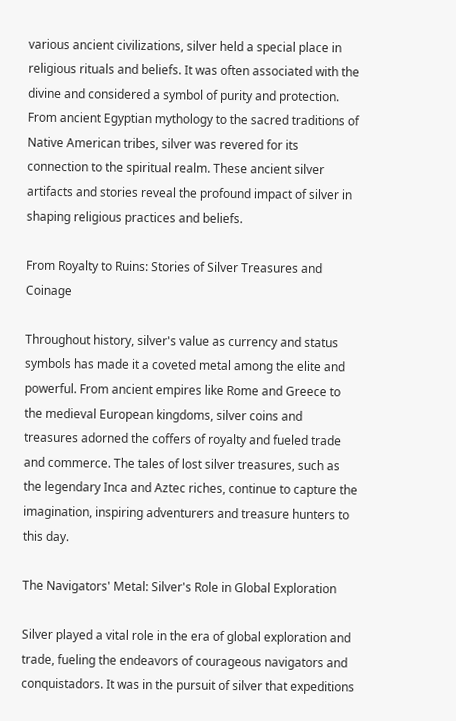various ancient civilizations, silver held a special place in religious rituals and beliefs. It was often associated with the divine and considered a symbol of purity and protection. From ancient Egyptian mythology to the sacred traditions of Native American tribes, silver was revered for its connection to the spiritual realm. These ancient silver artifacts and stories reveal the profound impact of silver in shaping religious practices and beliefs.

From Royalty to Ruins: Stories of Silver Treasures and Coinage

Throughout history, silver's value as currency and status symbols has made it a coveted metal among the elite and powerful. From ancient empires like Rome and Greece to the medieval European kingdoms, silver coins and treasures adorned the coffers of royalty and fueled trade and commerce. The tales of lost silver treasures, such as the legendary Inca and Aztec riches, continue to capture the imagination, inspiring adventurers and treasure hunters to this day.

The Navigators' Metal: Silver's Role in Global Exploration

Silver played a vital role in the era of global exploration and trade, fueling the endeavors of courageous navigators and conquistadors. It was in the pursuit of silver that expeditions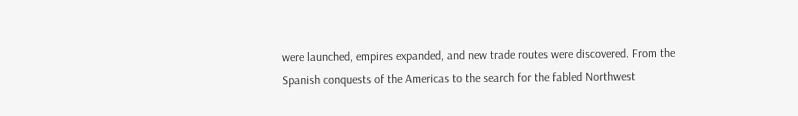were launched, empires expanded, and new trade routes were discovered. From the Spanish conquests of the Americas to the search for the fabled Northwest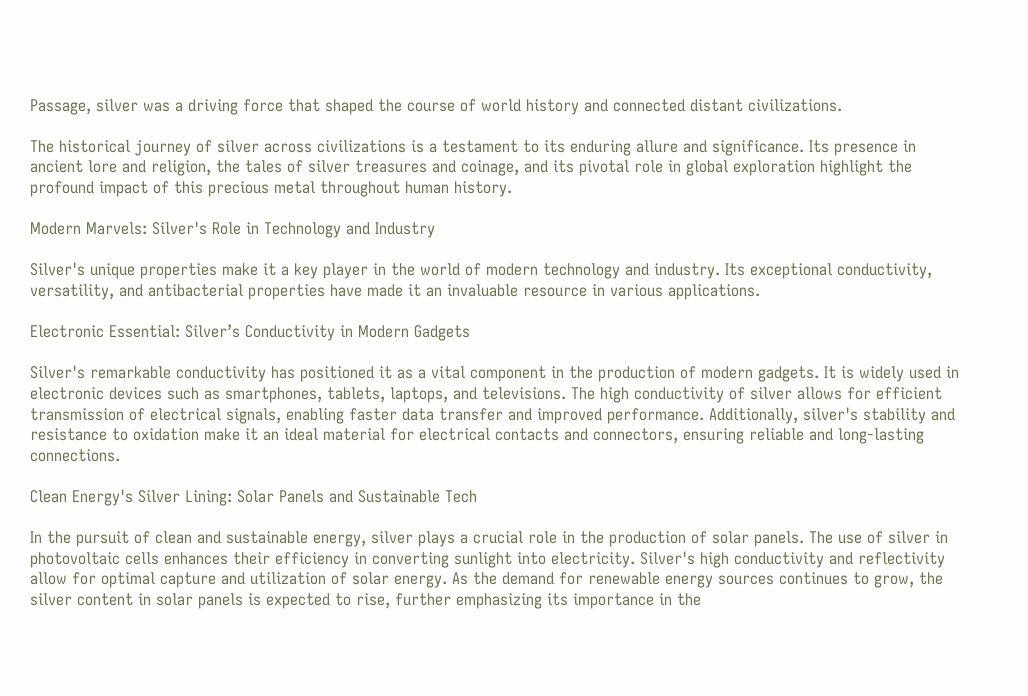Passage, silver was a driving force that shaped the course of world history and connected distant civilizations.

The historical journey of silver across civilizations is a testament to its enduring allure and significance. Its presence in ancient lore and religion, the tales of silver treasures and coinage, and its pivotal role in global exploration highlight the profound impact of this precious metal throughout human history.

Modern Marvels: Silver's Role in Technology and Industry

Silver's unique properties make it a key player in the world of modern technology and industry. Its exceptional conductivity, versatility, and antibacterial properties have made it an invaluable resource in various applications.

Electronic Essential: Silver’s Conductivity in Modern Gadgets

Silver's remarkable conductivity has positioned it as a vital component in the production of modern gadgets. It is widely used in electronic devices such as smartphones, tablets, laptops, and televisions. The high conductivity of silver allows for efficient transmission of electrical signals, enabling faster data transfer and improved performance. Additionally, silver's stability and resistance to oxidation make it an ideal material for electrical contacts and connectors, ensuring reliable and long-lasting connections.

Clean Energy's Silver Lining: Solar Panels and Sustainable Tech

In the pursuit of clean and sustainable energy, silver plays a crucial role in the production of solar panels. The use of silver in photovoltaic cells enhances their efficiency in converting sunlight into electricity. Silver's high conductivity and reflectivity allow for optimal capture and utilization of solar energy. As the demand for renewable energy sources continues to grow, the silver content in solar panels is expected to rise, further emphasizing its importance in the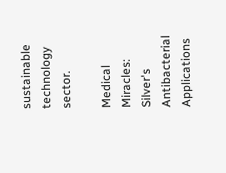sustainable technology sector.

Medical Miracles: Silver's Antibacterial Applications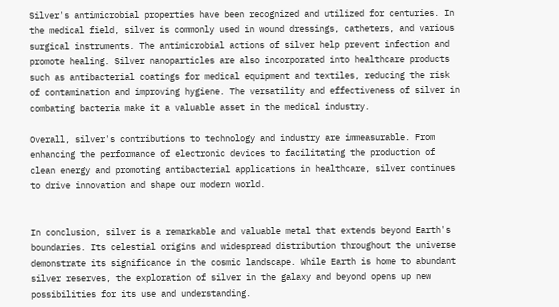Silver's antimicrobial properties have been recognized and utilized for centuries. In the medical field, silver is commonly used in wound dressings, catheters, and various surgical instruments. The antimicrobial actions of silver help prevent infection and promote healing. Silver nanoparticles are also incorporated into healthcare products such as antibacterial coatings for medical equipment and textiles, reducing the risk of contamination and improving hygiene. The versatility and effectiveness of silver in combating bacteria make it a valuable asset in the medical industry.

Overall, silver's contributions to technology and industry are immeasurable. From enhancing the performance of electronic devices to facilitating the production of clean energy and promoting antibacterial applications in healthcare, silver continues to drive innovation and shape our modern world.


In conclusion, silver is a remarkable and valuable metal that extends beyond Earth's boundaries. Its celestial origins and widespread distribution throughout the universe demonstrate its significance in the cosmic landscape. While Earth is home to abundant silver reserves, the exploration of silver in the galaxy and beyond opens up new possibilities for its use and understanding.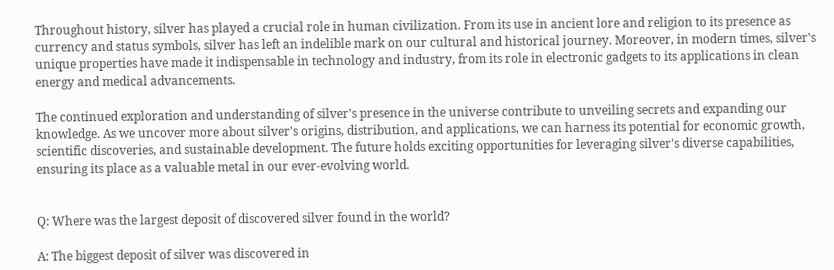Throughout history, silver has played a crucial role in human civilization. From its use in ancient lore and religion to its presence as currency and status symbols, silver has left an indelible mark on our cultural and historical journey. Moreover, in modern times, silver's unique properties have made it indispensable in technology and industry, from its role in electronic gadgets to its applications in clean energy and medical advancements.

The continued exploration and understanding of silver's presence in the universe contribute to unveiling secrets and expanding our knowledge. As we uncover more about silver's origins, distribution, and applications, we can harness its potential for economic growth, scientific discoveries, and sustainable development. The future holds exciting opportunities for leveraging silver's diverse capabilities, ensuring its place as a valuable metal in our ever-evolving world.


Q: Where was the largest deposit of discovered silver found in the world?

A: The biggest deposit of silver was discovered in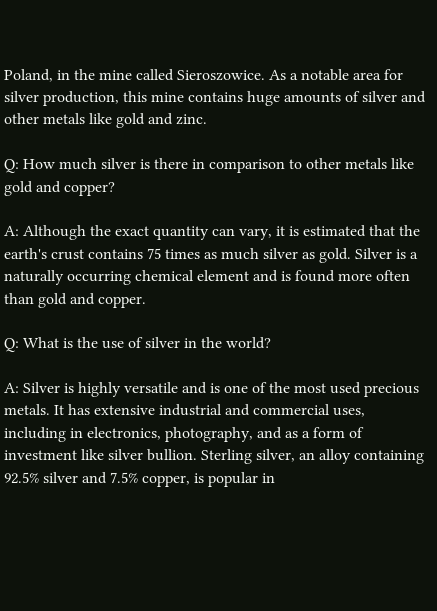Poland, in the mine called Sieroszowice. As a notable area for silver production, this mine contains huge amounts of silver and other metals like gold and zinc.

Q: How much silver is there in comparison to other metals like gold and copper?

A: Although the exact quantity can vary, it is estimated that the earth's crust contains 75 times as much silver as gold. Silver is a naturally occurring chemical element and is found more often than gold and copper.

Q: What is the use of silver in the world?

A: Silver is highly versatile and is one of the most used precious metals. It has extensive industrial and commercial uses, including in electronics, photography, and as a form of investment like silver bullion. Sterling silver, an alloy containing 92.5% silver and 7.5% copper, is popular in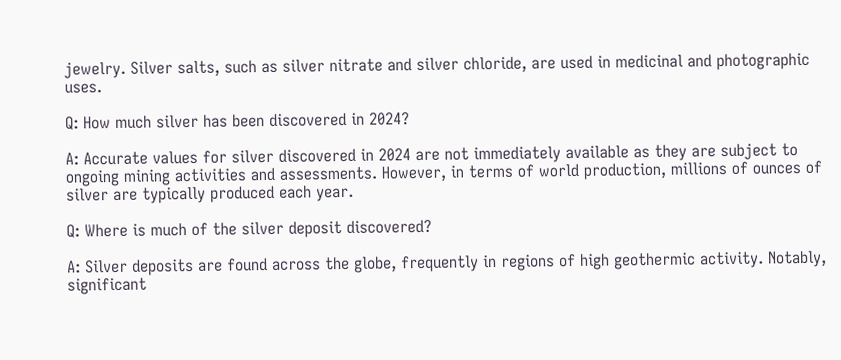jewelry. Silver salts, such as silver nitrate and silver chloride, are used in medicinal and photographic uses.

Q: How much silver has been discovered in 2024?

A: Accurate values for silver discovered in 2024 are not immediately available as they are subject to ongoing mining activities and assessments. However, in terms of world production, millions of ounces of silver are typically produced each year.

Q: Where is much of the silver deposit discovered?

A: Silver deposits are found across the globe, frequently in regions of high geothermic activity. Notably, significant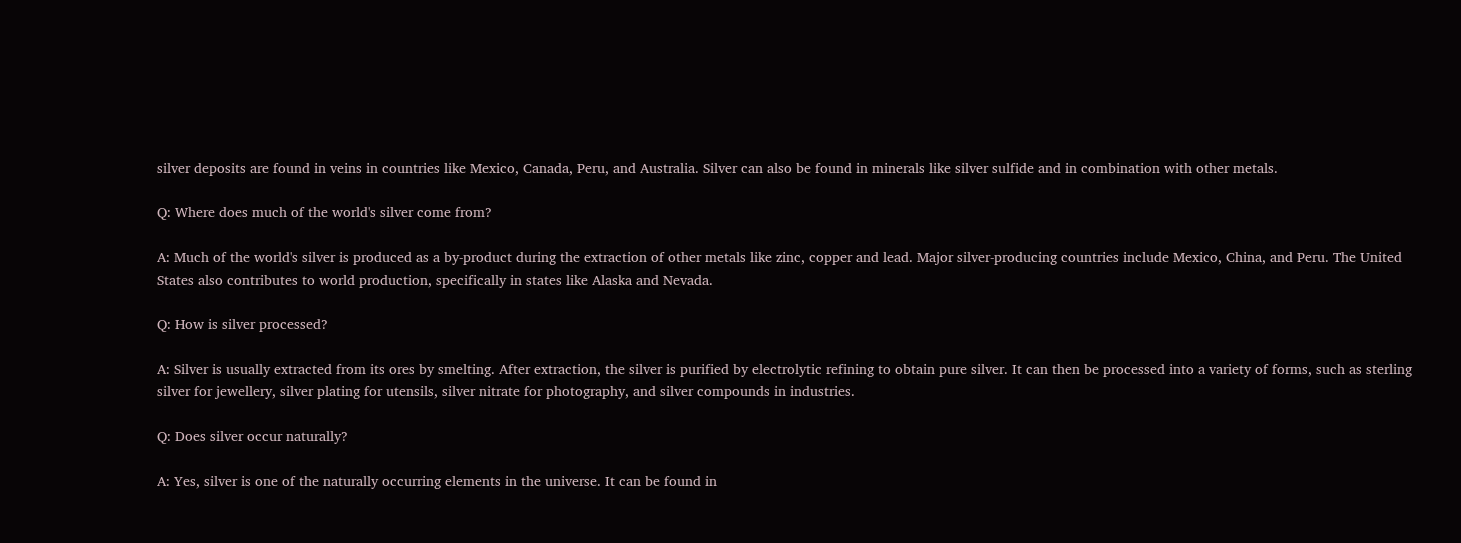silver deposits are found in veins in countries like Mexico, Canada, Peru, and Australia. Silver can also be found in minerals like silver sulfide and in combination with other metals.

Q: Where does much of the world's silver come from?

A: Much of the world's silver is produced as a by-product during the extraction of other metals like zinc, copper and lead. Major silver-producing countries include Mexico, China, and Peru. The United States also contributes to world production, specifically in states like Alaska and Nevada.

Q: How is silver processed?

A: Silver is usually extracted from its ores by smelting. After extraction, the silver is purified by electrolytic refining to obtain pure silver. It can then be processed into a variety of forms, such as sterling silver for jewellery, silver plating for utensils, silver nitrate for photography, and silver compounds in industries.

Q: Does silver occur naturally?

A: Yes, silver is one of the naturally occurring elements in the universe. It can be found in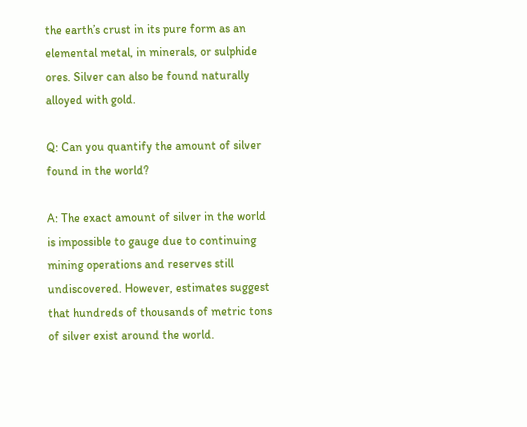the earth’s crust in its pure form as an elemental metal, in minerals, or sulphide ores. Silver can also be found naturally alloyed with gold.

Q: Can you quantify the amount of silver found in the world?

A: The exact amount of silver in the world is impossible to gauge due to continuing mining operations and reserves still undiscovered. However, estimates suggest that hundreds of thousands of metric tons of silver exist around the world.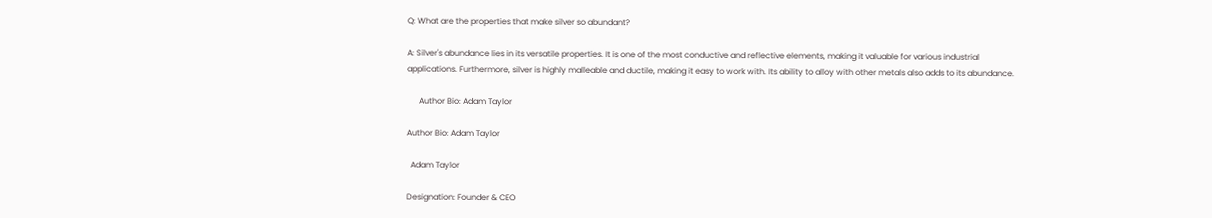Q: What are the properties that make silver so abundant?

A: Silver's abundance lies in its versatile properties. It is one of the most conductive and reflective elements, making it valuable for various industrial applications. Furthermore, silver is highly malleable and ductile, making it easy to work with. Its ability to alloy with other metals also adds to its abundance.

      Author Bio: Adam Taylor

Author Bio: Adam Taylor

  Adam Taylor

Designation: Founder & CEO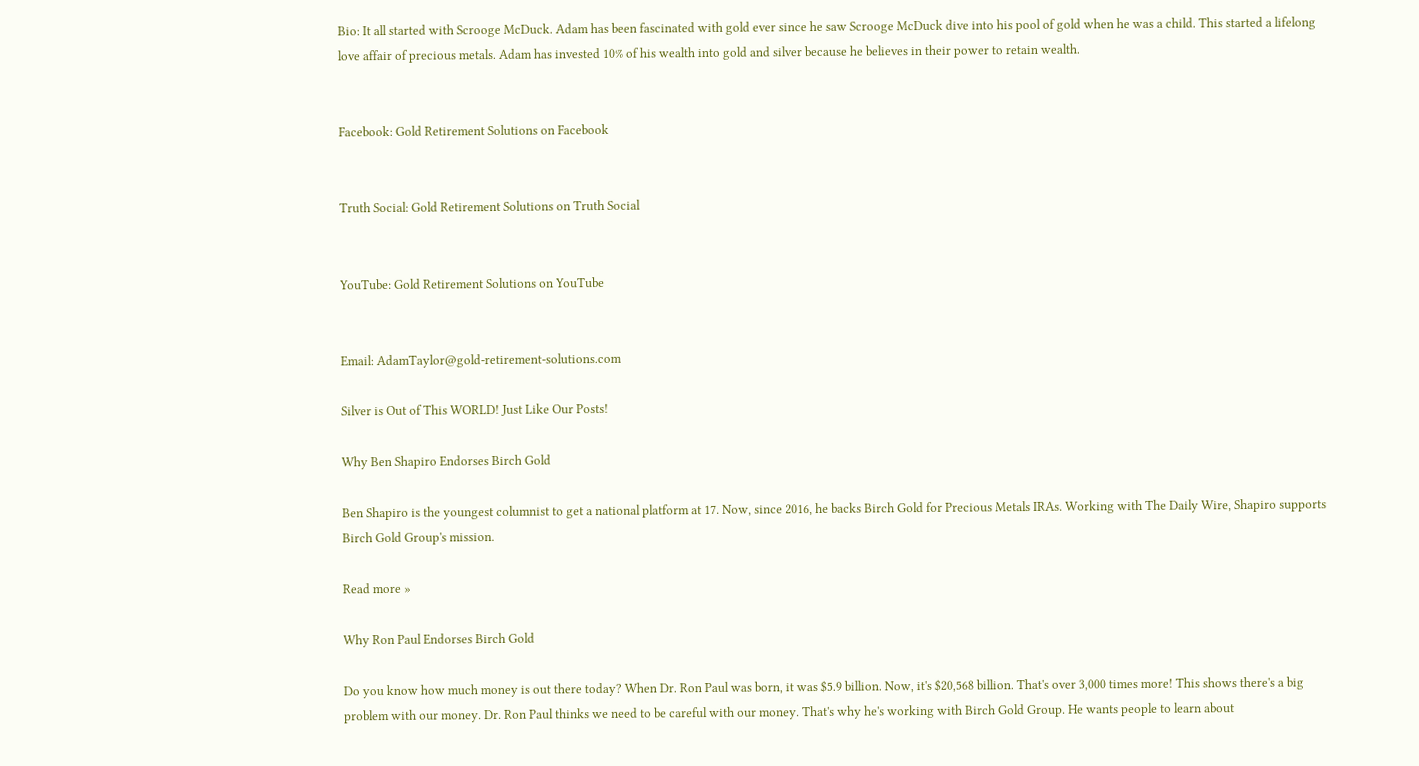Bio: It all started with Scrooge McDuck. Adam has been fascinated with gold ever since he saw Scrooge McDuck dive into his pool of gold when he was a child. This started a lifelong love affair of precious metals. Adam has invested 10% of his wealth into gold and silver because he believes in their power to retain wealth.


Facebook: Gold Retirement Solutions on Facebook


Truth Social: Gold Retirement Solutions on Truth Social


YouTube: Gold Retirement Solutions on YouTube


Email: AdamTaylor@gold-retirement-solutions.com

Silver is Out of This WORLD! Just Like Our Posts!

Why Ben Shapiro Endorses Birch Gold

Ben Shapiro is the youngest columnist to get a national platform at 17. Now, since 2016, he backs Birch Gold for Precious Metals IRAs. Working with The Daily Wire, Shapiro supports Birch Gold Group's mission.

Read more »

Why Ron Paul Endorses Birch Gold

Do you know how much money is out there today? When Dr. Ron Paul was born, it was $5.9 billion. Now, it's $20,568 billion. That's over 3,000 times more! This shows there's a big problem with our money. Dr. Ron Paul thinks we need to be careful with our money. That's why he's working with Birch Gold Group. He wants people to learn about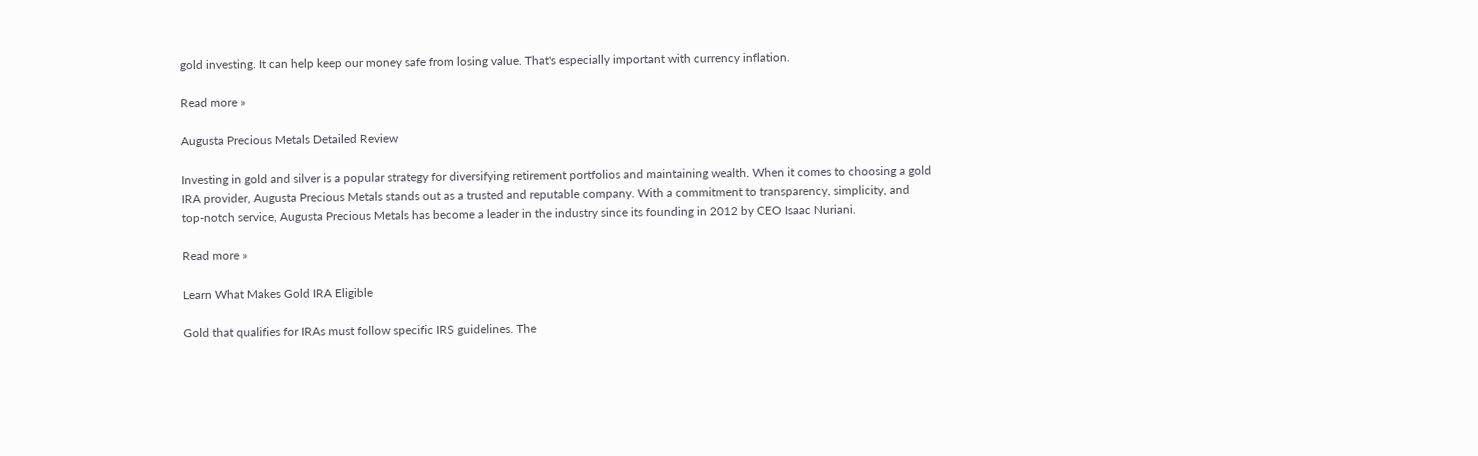gold investing. It can help keep our money safe from losing value. That's especially important with currency inflation.

Read more »

Augusta Precious Metals Detailed Review

Investing in gold and silver is a popular strategy for diversifying retirement portfolios and maintaining wealth. When it comes to choosing a gold IRA provider, Augusta Precious Metals stands out as a trusted and reputable company. With a commitment to transparency, simplicity, and top-notch service, Augusta Precious Metals has become a leader in the industry since its founding in 2012 by CEO Isaac Nuriani.

Read more »

Learn What Makes Gold IRA Eligible

Gold that qualifies for IRAs must follow specific IRS guidelines. The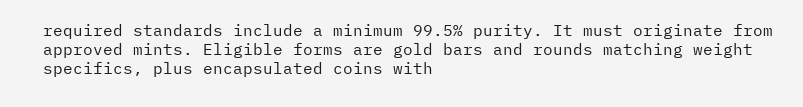required standards include a minimum 99.5% purity. It must originate from approved mints. Eligible forms are gold bars and rounds matching weight specifics, plus encapsulated coins with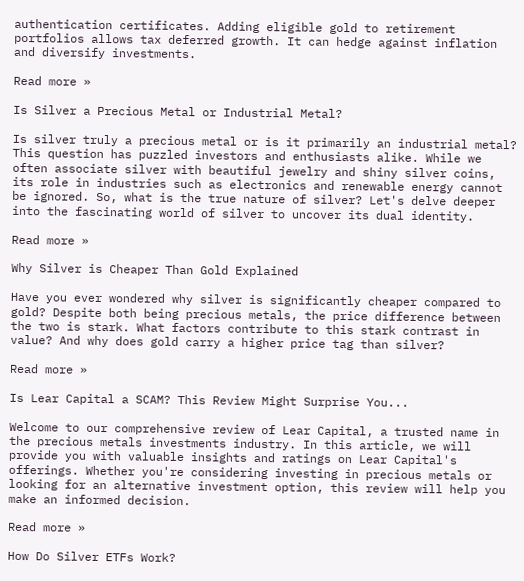authentication certificates. Adding eligible gold to retirement portfolios allows tax deferred growth. It can hedge against inflation and diversify investments.

Read more »

Is Silver a Precious Metal or Industrial Metal?

Is silver truly a precious metal or is it primarily an industrial metal? This question has puzzled investors and enthusiasts alike. While we often associate silver with beautiful jewelry and shiny silver coins, its role in industries such as electronics and renewable energy cannot be ignored. So, what is the true nature of silver? Let's delve deeper into the fascinating world of silver to uncover its dual identity.

Read more »

Why Silver is Cheaper Than Gold Explained

Have you ever wondered why silver is significantly cheaper compared to gold? Despite both being precious metals, the price difference between the two is stark. What factors contribute to this stark contrast in value? And why does gold carry a higher price tag than silver?

Read more »

Is Lear Capital a SCAM? This Review Might Surprise You...

Welcome to our comprehensive review of Lear Capital, a trusted name in the precious metals investments industry. In this article, we will provide you with valuable insights and ratings on Lear Capital's offerings. Whether you're considering investing in precious metals or looking for an alternative investment option, this review will help you make an informed decision.

Read more »

How Do Silver ETFs Work?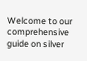Welcome to our comprehensive guide on silver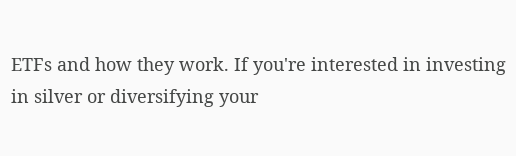ETFs and how they work. If you're interested in investing in silver or diversifying your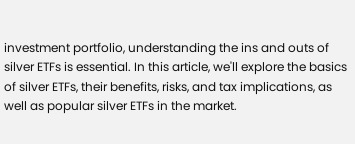investment portfolio, understanding the ins and outs of silver ETFs is essential. In this article, we'll explore the basics of silver ETFs, their benefits, risks, and tax implications, as well as popular silver ETFs in the market.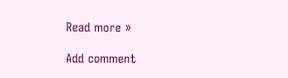Read more »

Add comment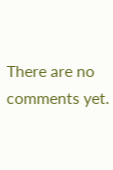There are no comments yet.